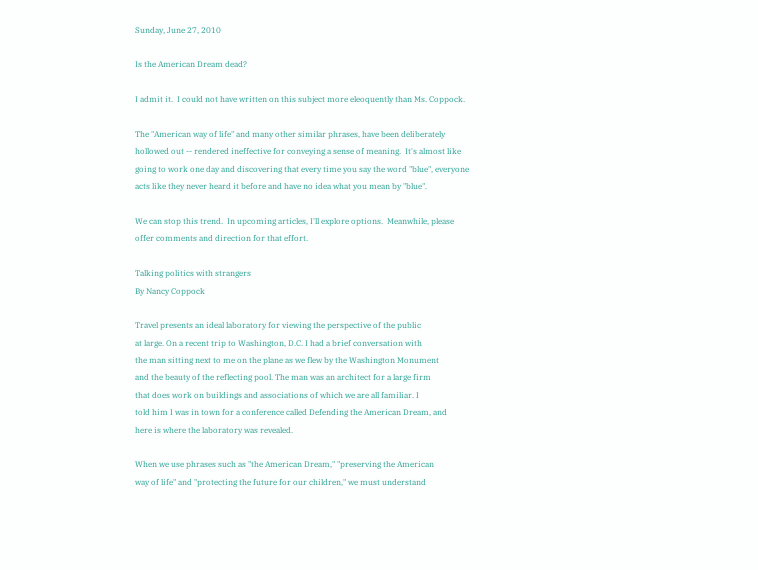Sunday, June 27, 2010

Is the American Dream dead?

I admit it.  I could not have written on this subject more eleoquently than Ms. Coppock.

The "American way of life" and many other similar phrases, have been deliberately hollowed out -- rendered ineffective for conveying a sense of meaning.  It's almost like going to work one day and discovering that every time you say the word "blue", everyone acts like they never heard it before and have no idea what you mean by "blue".

We can stop this trend.  In upcoming articles, I'll explore options.  Meanwhile, please offer comments and direction for that effort.

Talking politics with strangers
By Nancy Coppock

Travel presents an ideal laboratory for viewing the perspective of the public
at large. On a recent trip to Washington, D.C. I had a brief conversation with
the man sitting next to me on the plane as we flew by the Washington Monument
and the beauty of the reflecting pool. The man was an architect for a large firm
that does work on buildings and associations of which we are all familiar. I
told him I was in town for a conference called Defending the American Dream, and
here is where the laboratory was revealed.

When we use phrases such as "the American Dream," "preserving the American
way of life" and "protecting the future for our children," we must understand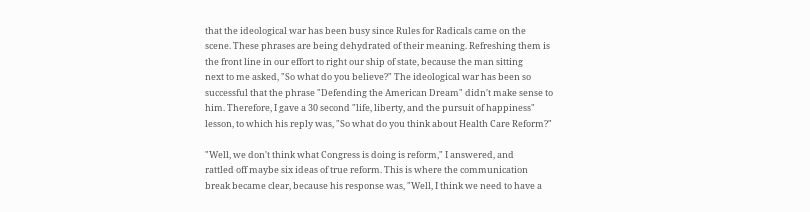that the ideological war has been busy since Rules for Radicals came on the
scene. These phrases are being dehydrated of their meaning. Refreshing them is
the front line in our effort to right our ship of state, because the man sitting
next to me asked, "So what do you believe?" The ideological war has been so
successful that the phrase "Defending the American Dream" didn't make sense to
him. Therefore, I gave a 30 second "life, liberty, and the pursuit of happiness"
lesson, to which his reply was, "So what do you think about Health Care Reform?"

"Well, we don't think what Congress is doing is reform," I answered, and
rattled off maybe six ideas of true reform. This is where the communication
break became clear, because his response was, "Well, I think we need to have a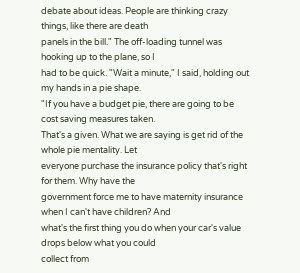debate about ideas. People are thinking crazy things, like there are death
panels in the bill." The off-loading tunnel was hooking up to the plane, so I
had to be quick. "Wait a minute," I said, holding out my hands in a pie shape.
"If you have a budget pie, there are going to be cost saving measures taken.
That's a given. What we are saying is get rid of the whole pie mentality. Let
everyone purchase the insurance policy that's right for them. Why have the
government force me to have maternity insurance when I can't have children? And
what's the first thing you do when your car's value drops below what you could
collect from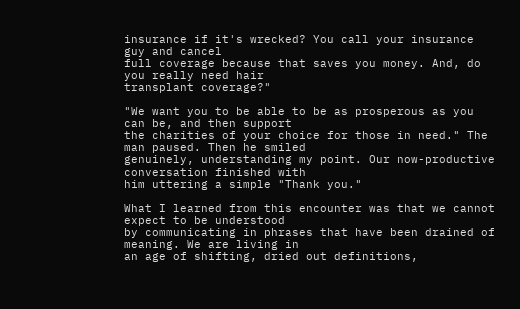insurance if it's wrecked? You call your insurance guy and cancel
full coverage because that saves you money. And, do you really need hair
transplant coverage?"

"We want you to be able to be as prosperous as you can be, and then support
the charities of your choice for those in need." The man paused. Then he smiled
genuinely, understanding my point. Our now-productive conversation finished with
him uttering a simple "Thank you."

What I learned from this encounter was that we cannot expect to be understood
by communicating in phrases that have been drained of meaning. We are living in
an age of shifting, dried out definitions,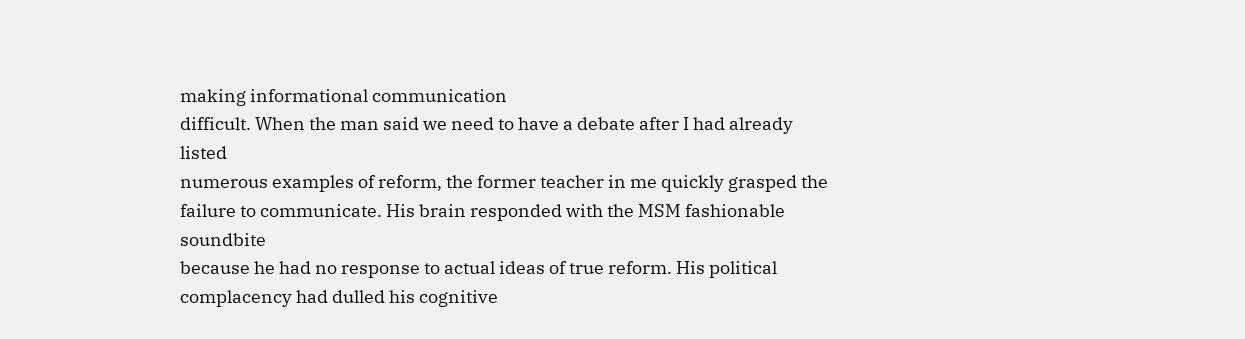making informational communication
difficult. When the man said we need to have a debate after I had already listed
numerous examples of reform, the former teacher in me quickly grasped the
failure to communicate. His brain responded with the MSM fashionable soundbite
because he had no response to actual ideas of true reform. His political
complacency had dulled his cognitive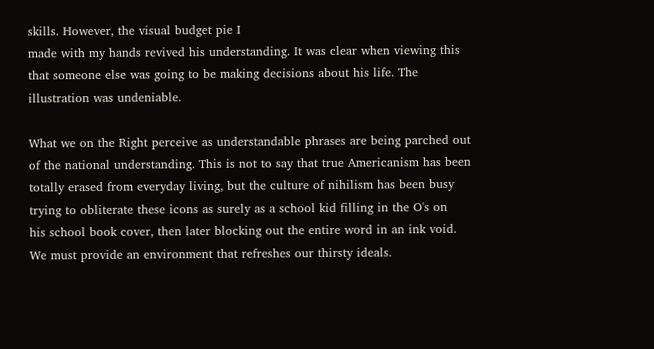skills. However, the visual budget pie I
made with my hands revived his understanding. It was clear when viewing this
that someone else was going to be making decisions about his life. The
illustration was undeniable.

What we on the Right perceive as understandable phrases are being parched out
of the national understanding. This is not to say that true Americanism has been
totally erased from everyday living, but the culture of nihilism has been busy
trying to obliterate these icons as surely as a school kid filling in the O's on
his school book cover, then later blocking out the entire word in an ink void.
We must provide an environment that refreshes our thirsty ideals.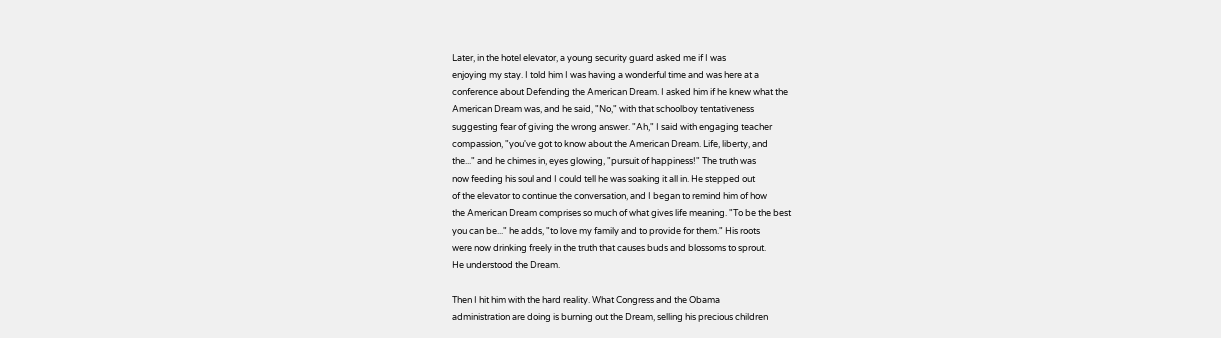Later, in the hotel elevator, a young security guard asked me if I was
enjoying my stay. I told him I was having a wonderful time and was here at a
conference about Defending the American Dream. I asked him if he knew what the
American Dream was, and he said, "No," with that schoolboy tentativeness
suggesting fear of giving the wrong answer. "Ah," I said with engaging teacher
compassion, "you've got to know about the American Dream. Life, liberty, and
the..." and he chimes in, eyes glowing, "pursuit of happiness!" The truth was
now feeding his soul and I could tell he was soaking it all in. He stepped out
of the elevator to continue the conversation, and I began to remind him of how
the American Dream comprises so much of what gives life meaning. "To be the best
you can be..." he adds, "to love my family and to provide for them." His roots
were now drinking freely in the truth that causes buds and blossoms to sprout.
He understood the Dream.

Then I hit him with the hard reality. What Congress and the Obama
administration are doing is burning out the Dream, selling his precious children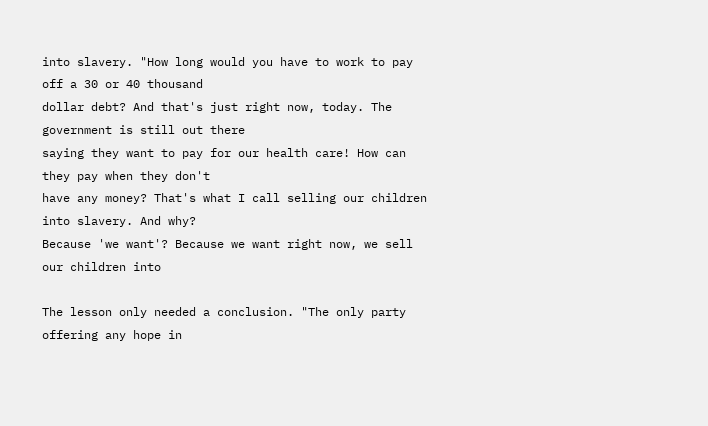into slavery. "How long would you have to work to pay off a 30 or 40 thousand
dollar debt? And that's just right now, today. The government is still out there
saying they want to pay for our health care! How can they pay when they don't
have any money? That's what I call selling our children into slavery. And why?
Because 'we want'? Because we want right now, we sell our children into

The lesson only needed a conclusion. "The only party offering any hope in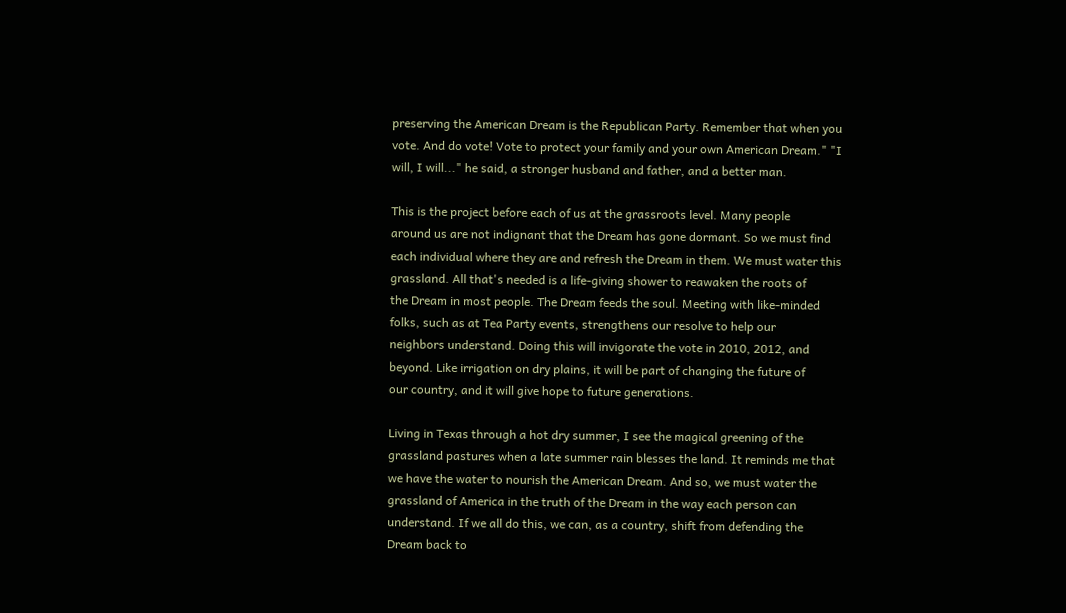preserving the American Dream is the Republican Party. Remember that when you
vote. And do vote! Vote to protect your family and your own American Dream." "I
will, I will..." he said, a stronger husband and father, and a better man.

This is the project before each of us at the grassroots level. Many people
around us are not indignant that the Dream has gone dormant. So we must find
each individual where they are and refresh the Dream in them. We must water this
grassland. All that's needed is a life-giving shower to reawaken the roots of
the Dream in most people. The Dream feeds the soul. Meeting with like-minded
folks, such as at Tea Party events, strengthens our resolve to help our
neighbors understand. Doing this will invigorate the vote in 2010, 2012, and
beyond. Like irrigation on dry plains, it will be part of changing the future of
our country, and it will give hope to future generations.

Living in Texas through a hot dry summer, I see the magical greening of the
grassland pastures when a late summer rain blesses the land. It reminds me that
we have the water to nourish the American Dream. And so, we must water the
grassland of America in the truth of the Dream in the way each person can
understand. If we all do this, we can, as a country, shift from defending the
Dream back to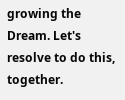growing the Dream. Let's resolve to do this, together.